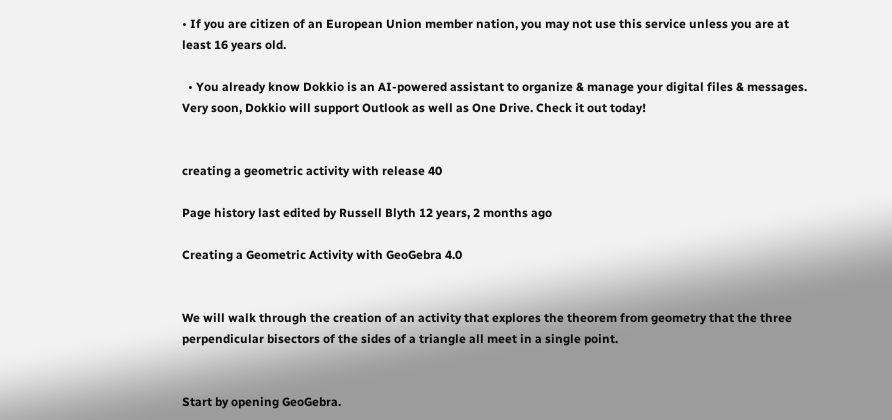• If you are citizen of an European Union member nation, you may not use this service unless you are at least 16 years old.

  • You already know Dokkio is an AI-powered assistant to organize & manage your digital files & messages. Very soon, Dokkio will support Outlook as well as One Drive. Check it out today!


creating a geometric activity with release 40

Page history last edited by Russell Blyth 12 years, 2 months ago

Creating a Geometric Activity with GeoGebra 4.0


We will walk through the creation of an activity that explores the theorem from geometry that the three perpendicular bisectors of the sides of a triangle all meet in a single point.


Start by opening GeoGebra.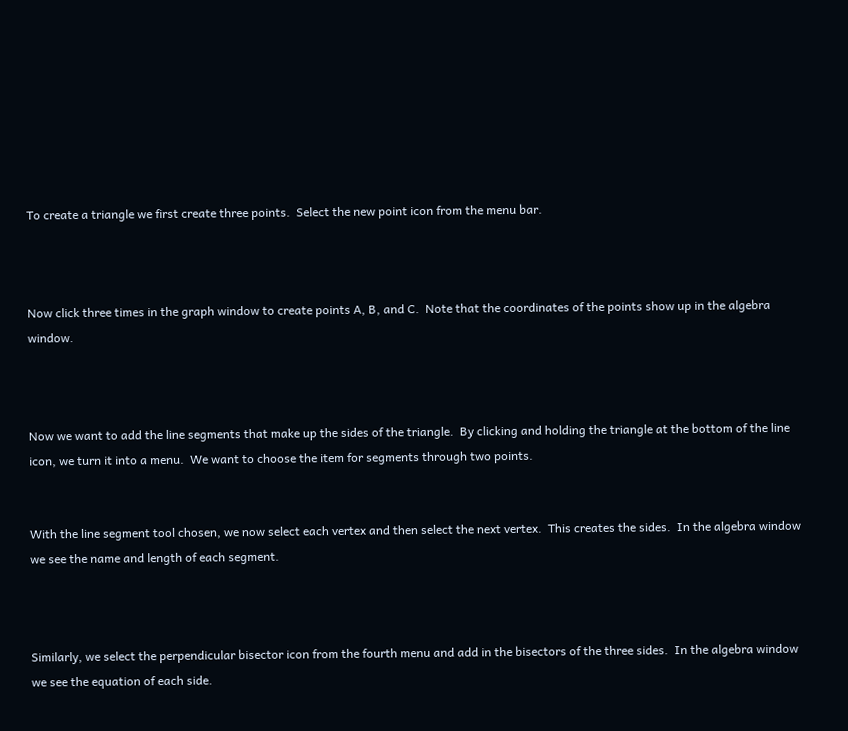To create a triangle we first create three points.  Select the new point icon from the menu bar.



Now click three times in the graph window to create points A, B, and C.  Note that the coordinates of the points show up in the algebra window.



Now we want to add the line segments that make up the sides of the triangle.  By clicking and holding the triangle at the bottom of the line icon, we turn it into a menu.  We want to choose the item for segments through two points.


With the line segment tool chosen, we now select each vertex and then select the next vertex.  This creates the sides.  In the algebra window we see the name and length of each segment.



Similarly, we select the perpendicular bisector icon from the fourth menu and add in the bisectors of the three sides.  In the algebra window we see the equation of each side.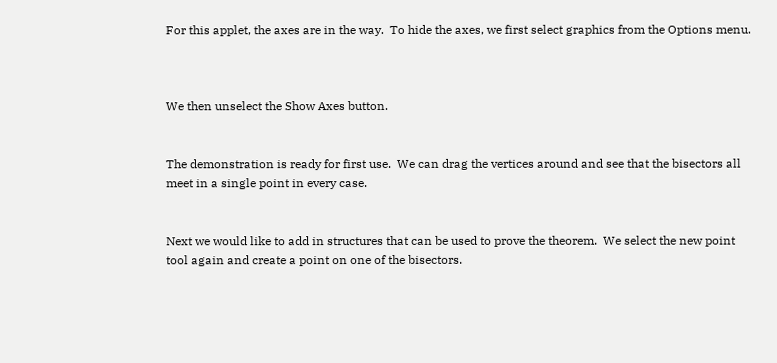For this applet, the axes are in the way.  To hide the axes, we first select graphics from the Options menu.



We then unselect the Show Axes button.


The demonstration is ready for first use.  We can drag the vertices around and see that the bisectors all meet in a single point in every case.


Next we would like to add in structures that can be used to prove the theorem.  We select the new point tool again and create a point on one of the bisectors.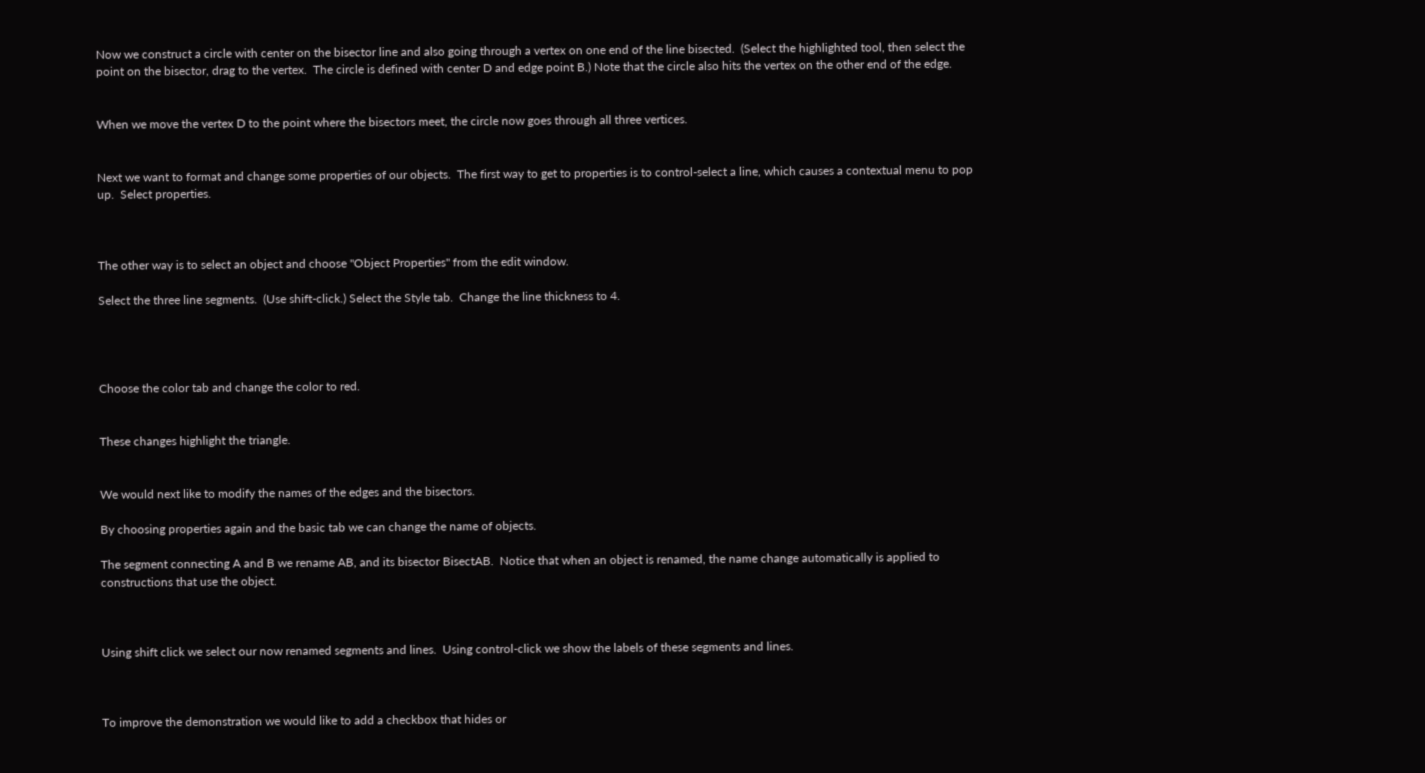Now we construct a circle with center on the bisector line and also going through a vertex on one end of the line bisected.  (Select the highlighted tool, then select the point on the bisector, drag to the vertex.  The circle is defined with center D and edge point B.) Note that the circle also hits the vertex on the other end of the edge.


When we move the vertex D to the point where the bisectors meet, the circle now goes through all three vertices.


Next we want to format and change some properties of our objects.  The first way to get to properties is to control-select a line, which causes a contextual menu to pop up.  Select properties.



The other way is to select an object and choose "Object Properties" from the edit window.

Select the three line segments.  (Use shift-click.) Select the Style tab.  Change the line thickness to 4.




Choose the color tab and change the color to red.


These changes highlight the triangle.


We would next like to modify the names of the edges and the bisectors.

By choosing properties again and the basic tab we can change the name of objects.

The segment connecting A and B we rename AB, and its bisector BisectAB.  Notice that when an object is renamed, the name change automatically is applied to constructions that use the object.



Using shift click we select our now renamed segments and lines.  Using control-click we show the labels of these segments and lines.



To improve the demonstration we would like to add a checkbox that hides or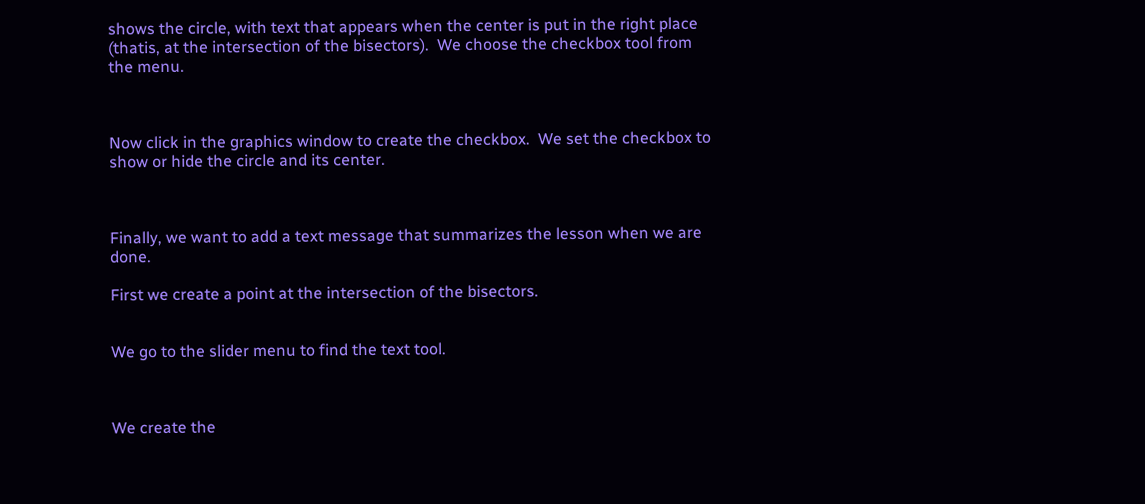shows the circle, with text that appears when the center is put in the right place (thatis, at the intersection of the bisectors).  We choose the checkbox tool from the menu.



Now click in the graphics window to create the checkbox.  We set the checkbox to show or hide the circle and its center.



Finally, we want to add a text message that summarizes the lesson when we are done.

First we create a point at the intersection of the bisectors.


We go to the slider menu to find the text tool.



We create the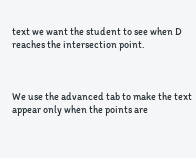text we want the student to see when D reaches the intersection point.



We use the advanced tab to make the text appear only when the points are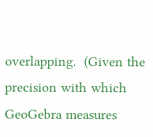overlapping.  (Given the precision with which GeoGebra measures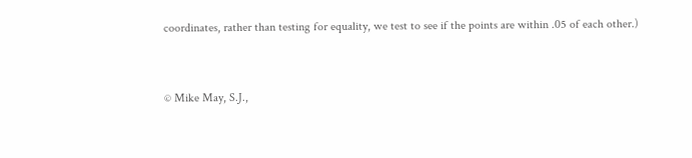coordinates, rather than testing for equality, we test to see if the points are within .05 of each other.)



© Mike May, S.J.,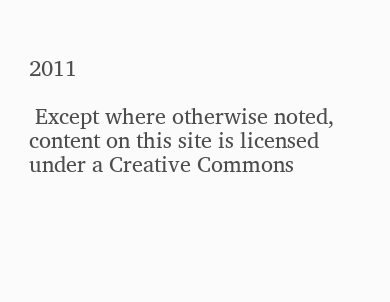2011

 Except where otherwise noted, content on this site is licensed under a Creative Commons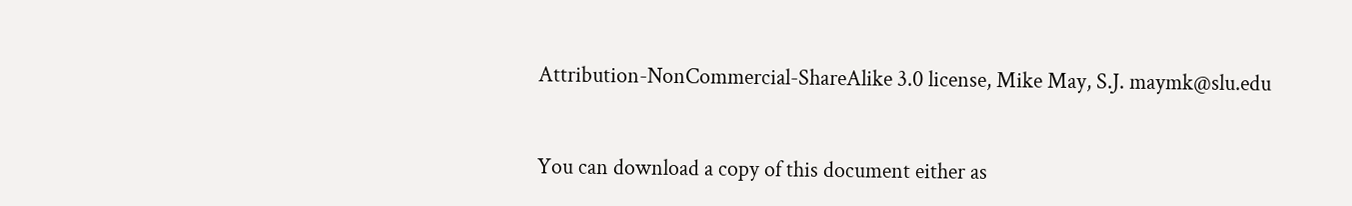Attribution-NonCommercial-ShareAlike 3.0 license, Mike May, S.J. maymk@slu.edu


You can download a copy of this document either as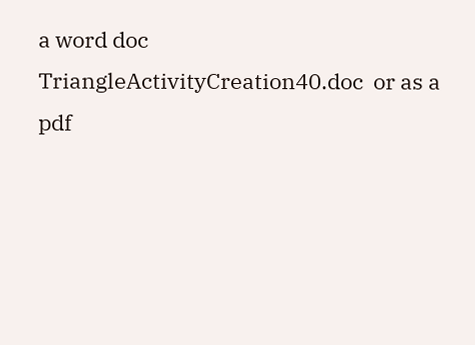a word doc TriangleActivityCreation40.doc  or as a pdf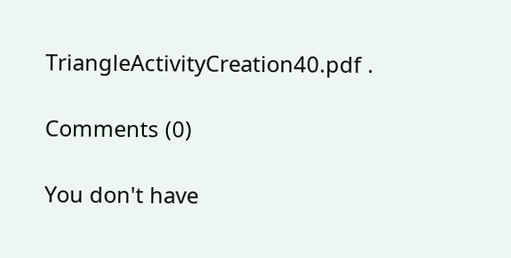TriangleActivityCreation40.pdf .

Comments (0)

You don't have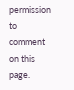permission to comment on this page.